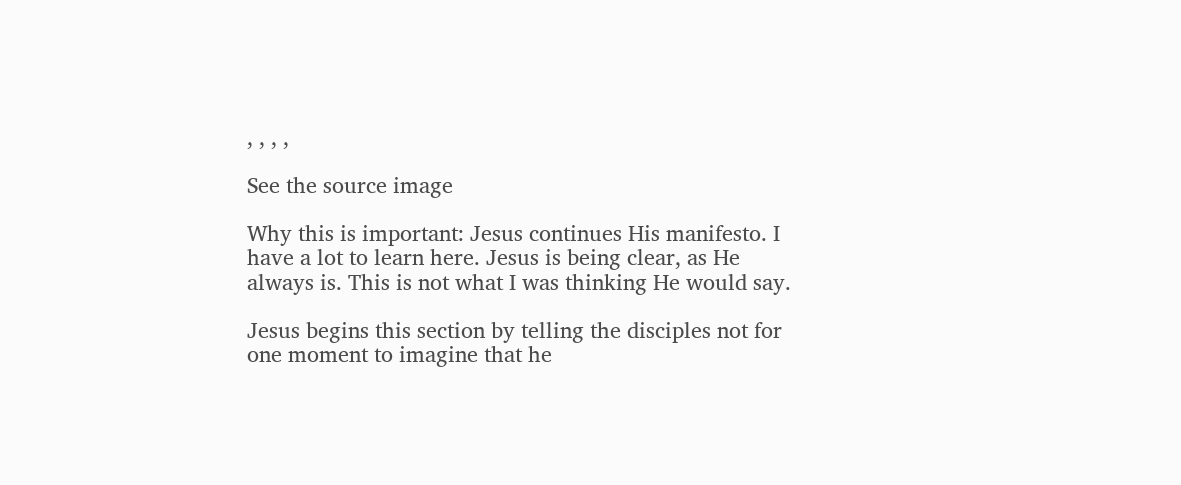, , , ,

See the source image

Why this is important: Jesus continues His manifesto. I have a lot to learn here. Jesus is being clear, as He always is. This is not what I was thinking He would say.

Jesus begins this section by telling the disciples not for one moment to imagine that he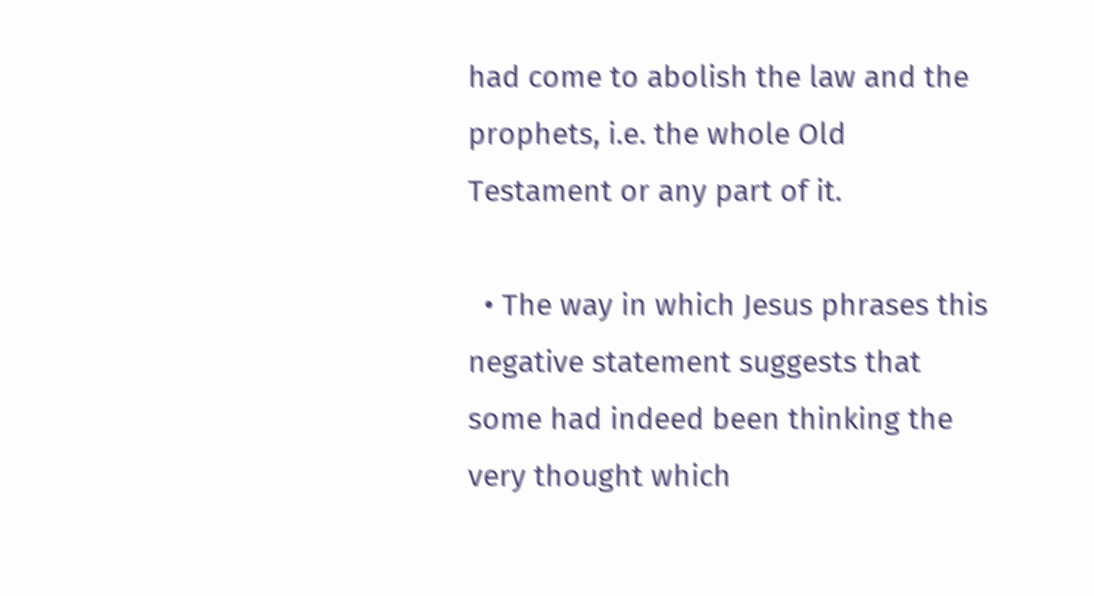had come to abolish the law and the prophets, i.e. the whole Old Testament or any part of it.

  • The way in which Jesus phrases this negative statement suggests that some had indeed been thinking the very thought which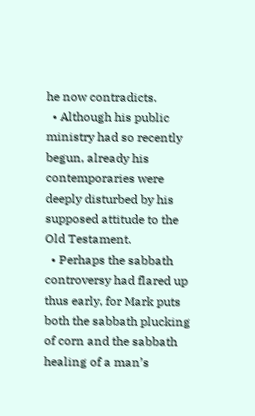he now contradicts.
  • Although his public ministry had so recently begun, already his contemporaries were deeply disturbed by his supposed attitude to the Old Testament.
  • Perhaps the sabbath controversy had flared up thus early, for Mark puts both the sabbath plucking of corn and the sabbath healing of a man’s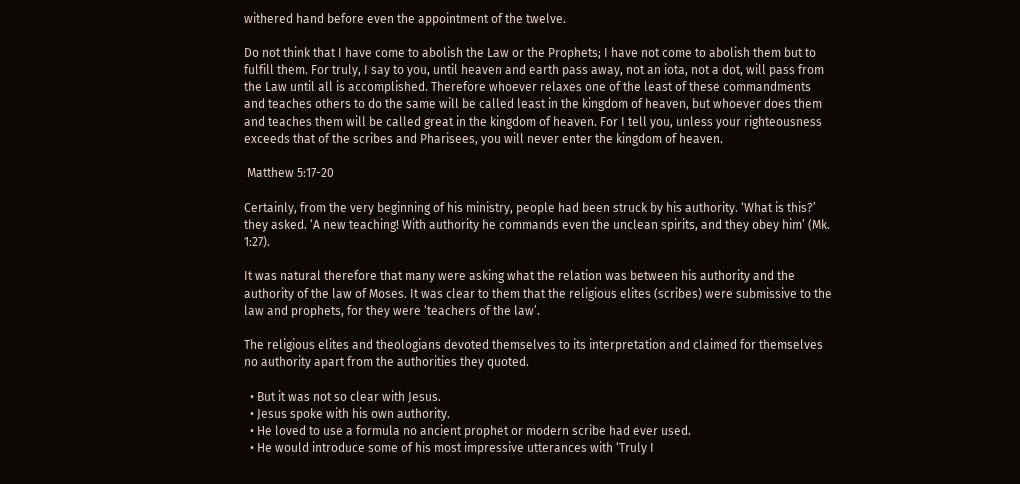withered hand before even the appointment of the twelve.

Do not think that I have come to abolish the Law or the Prophets; I have not come to abolish them but to fulfill them. For truly, I say to you, until heaven and earth pass away, not an iota, not a dot, will pass from the Law until all is accomplished. Therefore whoever relaxes one of the least of these commandments and teaches others to do the same will be called least in the kingdom of heaven, but whoever does them and teaches them will be called great in the kingdom of heaven. For I tell you, unless your righteousness exceeds that of the scribes and Pharisees, you will never enter the kingdom of heaven.

 Matthew 5:17-20

Certainly, from the very beginning of his ministry, people had been struck by his authority. ‘What is this?’ they asked. ‘A new teaching! With authority he commands even the unclean spirits, and they obey him’ (Mk. 1:27).

It was natural therefore that many were asking what the relation was between his authority and the authority of the law of Moses. It was clear to them that the religious elites (scribes) were submissive to the law and prophets, for they were ‘teachers of the law’.

The religious elites and theologians devoted themselves to its interpretation and claimed for themselves no authority apart from the authorities they quoted.

  • But it was not so clear with Jesus.
  • Jesus spoke with his own authority.
  • He loved to use a formula no ancient prophet or modern scribe had ever used.
  • He would introduce some of his most impressive utterances with ‘Truly I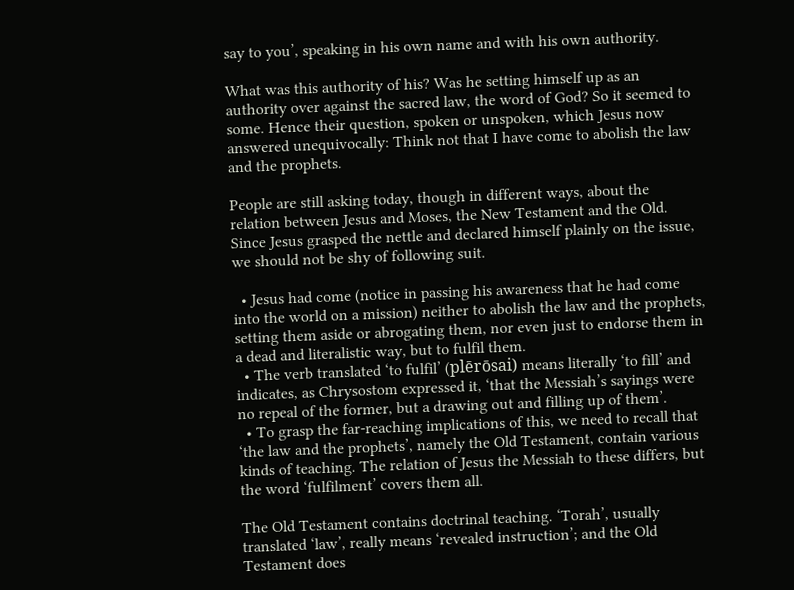say to you’, speaking in his own name and with his own authority.

What was this authority of his? Was he setting himself up as an authority over against the sacred law, the word of God? So it seemed to some. Hence their question, spoken or unspoken, which Jesus now answered unequivocally: Think not that I have come to abolish the law and the prophets.

People are still asking today, though in different ways, about the relation between Jesus and Moses, the New Testament and the Old. Since Jesus grasped the nettle and declared himself plainly on the issue, we should not be shy of following suit.

  • Jesus had come (notice in passing his awareness that he had come into the world on a mission) neither to abolish the law and the prophets, setting them aside or abrogating them, nor even just to endorse them in a dead and literalistic way, but to fulfil them.
  • The verb translated ‘to fulfil’ (plērōsai) means literally ‘to fill’ and indicates, as Chrysostom expressed it, ‘that the Messiah’s sayings were no repeal of the former, but a drawing out and filling up of them’.
  • To grasp the far-reaching implications of this, we need to recall that ‘the law and the prophets’, namely the Old Testament, contain various kinds of teaching. The relation of Jesus the Messiah to these differs, but the word ‘fulfilment’ covers them all.

The Old Testament contains doctrinal teaching. ‘Torah’, usually translated ‘law’, really means ‘revealed instruction’; and the Old Testament does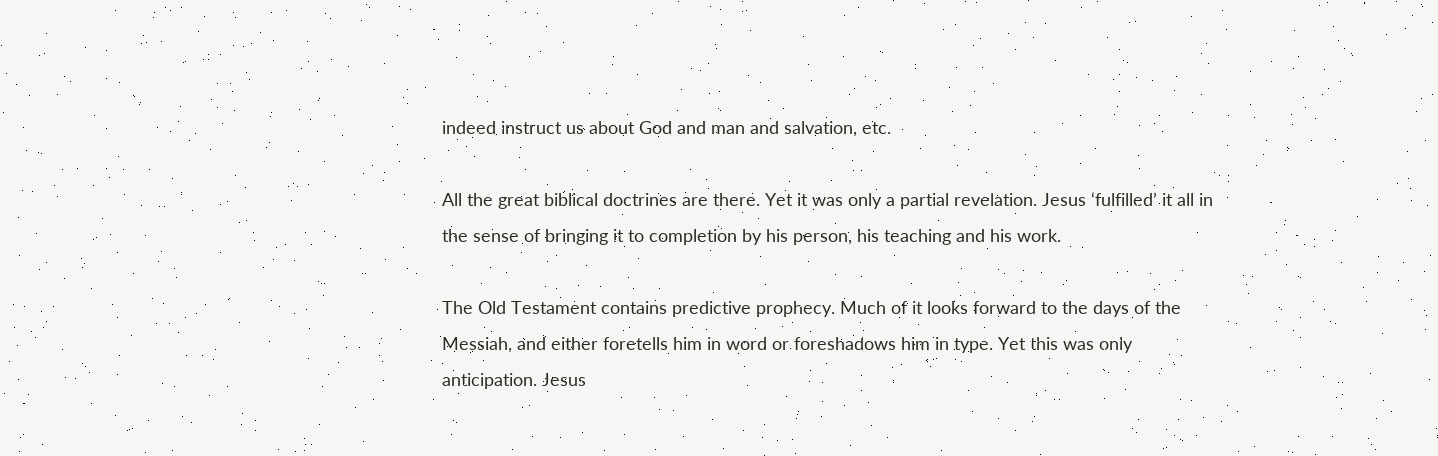indeed instruct us about God and man and salvation, etc.

All the great biblical doctrines are there. Yet it was only a partial revelation. Jesus ‘fulfilled’ it all in the sense of bringing it to completion by his person, his teaching and his work.

The Old Testament contains predictive prophecy. Much of it looks forward to the days of the Messiah, and either foretells him in word or foreshadows him in type. Yet this was only anticipation. Jesus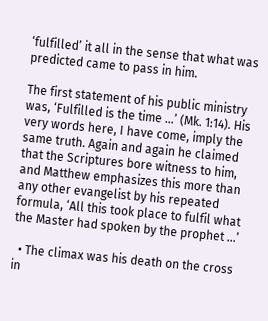‘fulfilled’ it all in the sense that what was predicted came to pass in him.

The first statement of his public ministry was, ‘Fulfilled is the time …’ (Mk. 1:14). His very words here, I have come, imply the same truth. Again and again he claimed that the Scriptures bore witness to him, and Matthew emphasizes this more than any other evangelist by his repeated formula, ‘All this took place to fulfil what the Master had spoken by the prophet …’

  • The climax was his death on the cross in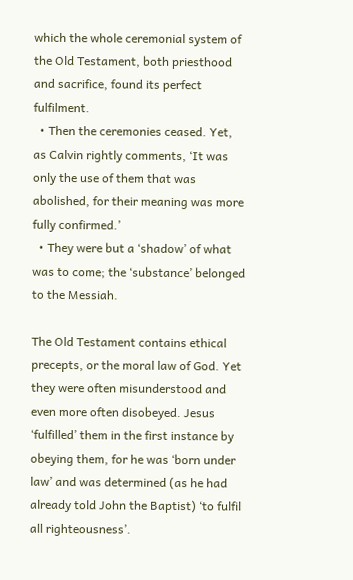which the whole ceremonial system of the Old Testament, both priesthood and sacrifice, found its perfect fulfilment.
  • Then the ceremonies ceased. Yet, as Calvin rightly comments, ‘It was only the use of them that was abolished, for their meaning was more fully confirmed.’
  • They were but a ‘shadow’ of what was to come; the ‘substance’ belonged to the Messiah.

The Old Testament contains ethical precepts, or the moral law of God. Yet they were often misunderstood and even more often disobeyed. Jesus ‘fulfilled’ them in the first instance by obeying them, for he was ‘born under law’ and was determined (as he had already told John the Baptist) ‘to fulfil all righteousness’.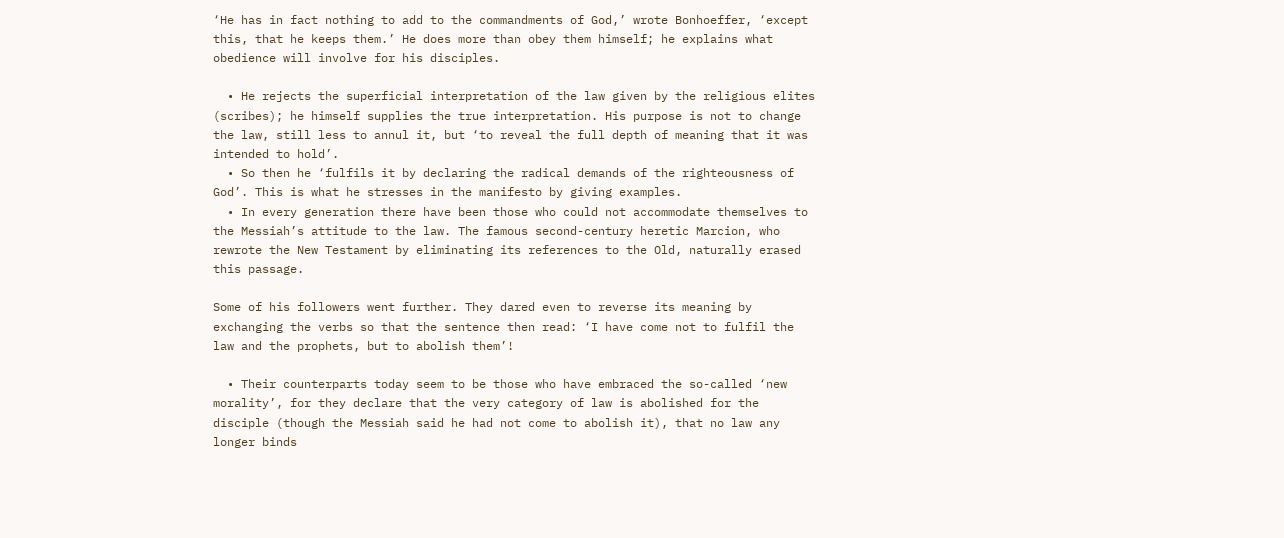‘He has in fact nothing to add to the commandments of God,’ wrote Bonhoeffer, ‘except this, that he keeps them.’ He does more than obey them himself; he explains what obedience will involve for his disciples.

  • He rejects the superficial interpretation of the law given by the religious elites (scribes); he himself supplies the true interpretation. His purpose is not to change the law, still less to annul it, but ‘to reveal the full depth of meaning that it was intended to hold’.
  • So then he ‘fulfils it by declaring the radical demands of the righteousness of God’. This is what he stresses in the manifesto by giving examples.
  • In every generation there have been those who could not accommodate themselves to the Messiah’s attitude to the law. The famous second-century heretic Marcion, who rewrote the New Testament by eliminating its references to the Old, naturally erased this passage.

Some of his followers went further. They dared even to reverse its meaning by exchanging the verbs so that the sentence then read: ‘I have come not to fulfil the law and the prophets, but to abolish them’!

  • Their counterparts today seem to be those who have embraced the so-called ‘new morality’, for they declare that the very category of law is abolished for the disciple (though the Messiah said he had not come to abolish it), that no law any longer binds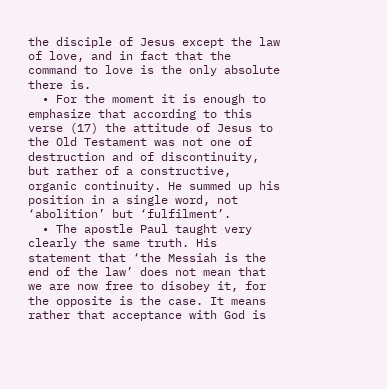the disciple of Jesus except the law of love, and in fact that the command to love is the only absolute there is.
  • For the moment it is enough to emphasize that according to this verse (17) the attitude of Jesus to the Old Testament was not one of destruction and of discontinuity, but rather of a constructive, organic continuity. He summed up his position in a single word, not ‘abolition’ but ‘fulfilment’.
  • The apostle Paul taught very clearly the same truth. His statement that ‘the Messiah is the end of the law’ does not mean that we are now free to disobey it, for the opposite is the case. It means rather that acceptance with God is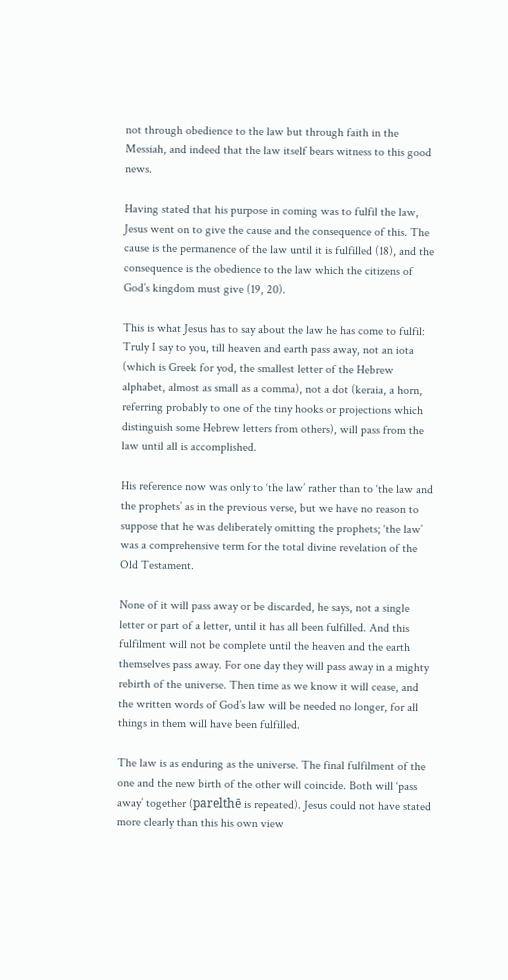not through obedience to the law but through faith in the Messiah, and indeed that the law itself bears witness to this good news.

Having stated that his purpose in coming was to fulfil the law, Jesus went on to give the cause and the consequence of this. The cause is the permanence of the law until it is fulfilled (18), and the consequence is the obedience to the law which the citizens of God’s kingdom must give (19, 20).

This is what Jesus has to say about the law he has come to fulfil: Truly I say to you, till heaven and earth pass away, not an iota (which is Greek for yod, the smallest letter of the Hebrew alphabet, almost as small as a comma), not a dot (keraia, a horn, referring probably to one of the tiny hooks or projections which distinguish some Hebrew letters from others), will pass from the law until all is accomplished.

His reference now was only to ‘the law’ rather than to ‘the law and the prophets’ as in the previous verse, but we have no reason to suppose that he was deliberately omitting the prophets; ‘the law’ was a comprehensive term for the total divine revelation of the Old Testament.

None of it will pass away or be discarded, he says, not a single letter or part of a letter, until it has all been fulfilled. And this fulfilment will not be complete until the heaven and the earth themselves pass away. For one day they will pass away in a mighty rebirth of the universe. Then time as we know it will cease, and the written words of God’s law will be needed no longer, for all things in them will have been fulfilled.

The law is as enduring as the universe. The final fulfilment of the one and the new birth of the other will coincide. Both will ‘pass away’ together (parelthē is repeated). Jesus could not have stated more clearly than this his own view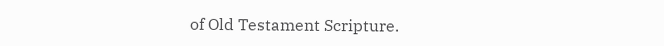of Old Testament Scripture.